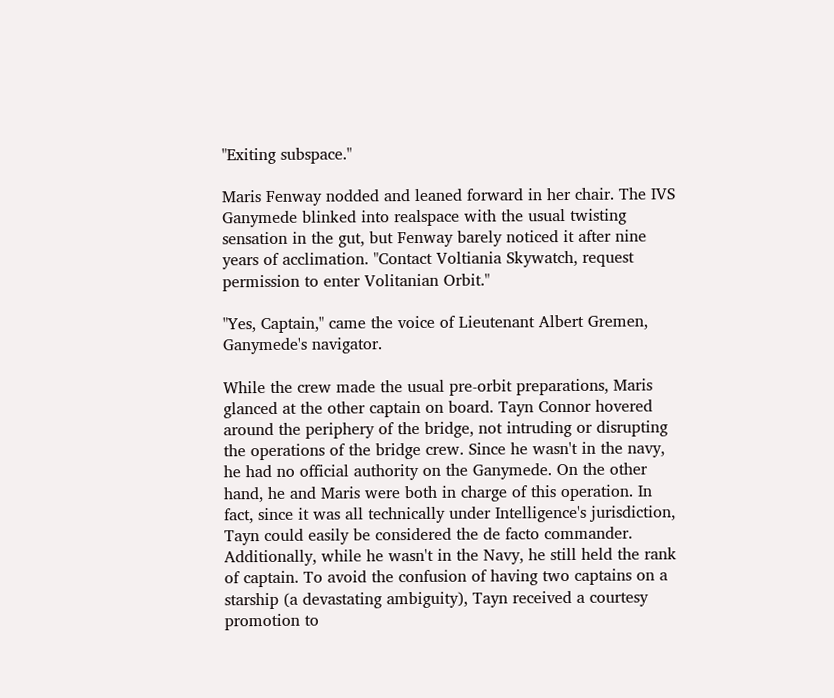"Exiting subspace."

Maris Fenway nodded and leaned forward in her chair. The IVS Ganymede blinked into realspace with the usual twisting sensation in the gut, but Fenway barely noticed it after nine years of acclimation. "Contact Voltiania Skywatch, request permission to enter Volitanian Orbit."

"Yes, Captain," came the voice of Lieutenant Albert Gremen, Ganymede's navigator.

While the crew made the usual pre-orbit preparations, Maris glanced at the other captain on board. Tayn Connor hovered around the periphery of the bridge, not intruding or disrupting the operations of the bridge crew. Since he wasn't in the navy, he had no official authority on the Ganymede. On the other hand, he and Maris were both in charge of this operation. In fact, since it was all technically under Intelligence's jurisdiction, Tayn could easily be considered the de facto commander. Additionally, while he wasn't in the Navy, he still held the rank of captain. To avoid the confusion of having two captains on a starship (a devastating ambiguity), Tayn received a courtesy promotion to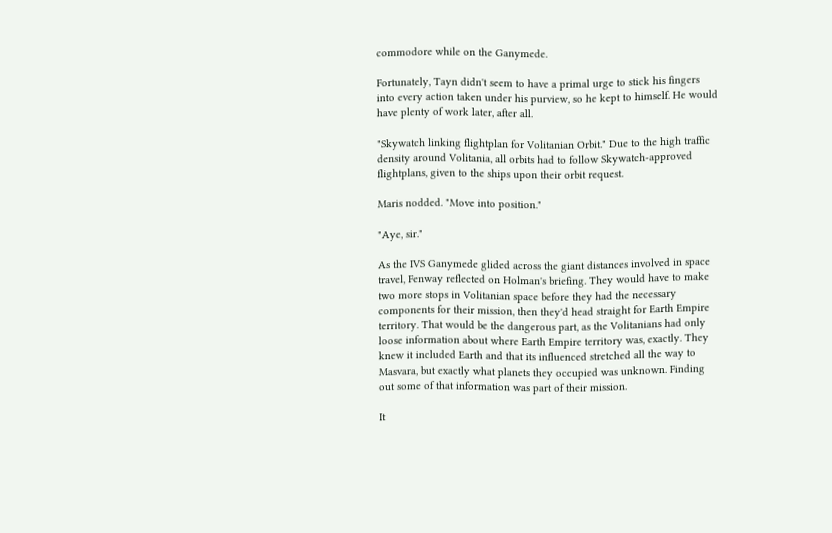commodore while on the Ganymede.

Fortunately, Tayn didn't seem to have a primal urge to stick his fingers into every action taken under his purview, so he kept to himself. He would have plenty of work later, after all.

"Skywatch linking flightplan for Volitanian Orbit." Due to the high traffic density around Volitania, all orbits had to follow Skywatch-approved flightplans, given to the ships upon their orbit request.

Maris nodded. "Move into position."

"Aye, sir."

As the IVS Ganymede glided across the giant distances involved in space travel, Fenway reflected on Holman's briefing. They would have to make two more stops in Volitanian space before they had the necessary components for their mission, then they'd head straight for Earth Empire territory. That would be the dangerous part, as the Volitanians had only loose information about where Earth Empire territory was, exactly. They knew it included Earth and that its influenced stretched all the way to Masvara, but exactly what planets they occupied was unknown. Finding out some of that information was part of their mission.

It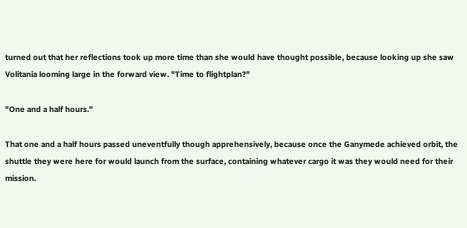turned out that her reflections took up more time than she would have thought possible, because looking up she saw Volitania looming large in the forward view. "Time to flightplan?"

"One and a half hours."

That one and a half hours passed uneventfully though apprehensively, because once the Ganymede achieved orbit, the shuttle they were here for would launch from the surface, containing whatever cargo it was they would need for their mission.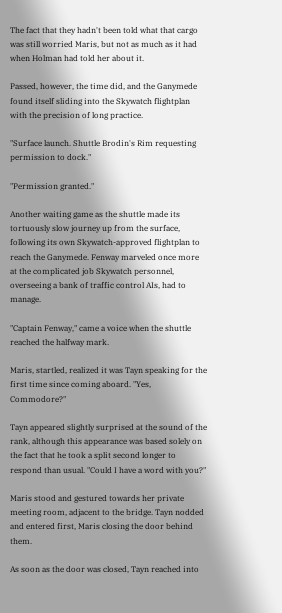The fact that they hadn't been told what that cargo was still worried Maris, but not as much as it had when Holman had told her about it.

Passed, however, the time did, and the Ganymede found itself sliding into the Skywatch flightplan with the precision of long practice.

"Surface launch. Shuttle Brodin's Rim requesting permission to dock."

"Permission granted."

Another waiting game as the shuttle made its tortuously slow journey up from the surface, following its own Skywatch-approved flightplan to reach the Ganymede. Fenway marveled once more at the complicated job Skywatch personnel, overseeing a bank of traffic control AIs, had to manage.

"Captain Fenway," came a voice when the shuttle reached the halfway mark.

Maris, startled, realized it was Tayn speaking for the first time since coming aboard. "Yes, Commodore?"

Tayn appeared slightly surprised at the sound of the rank, although this appearance was based solely on the fact that he took a split second longer to respond than usual. "Could I have a word with you?"

Maris stood and gestured towards her private meeting room, adjacent to the bridge. Tayn nodded and entered first, Maris closing the door behind them.

As soon as the door was closed, Tayn reached into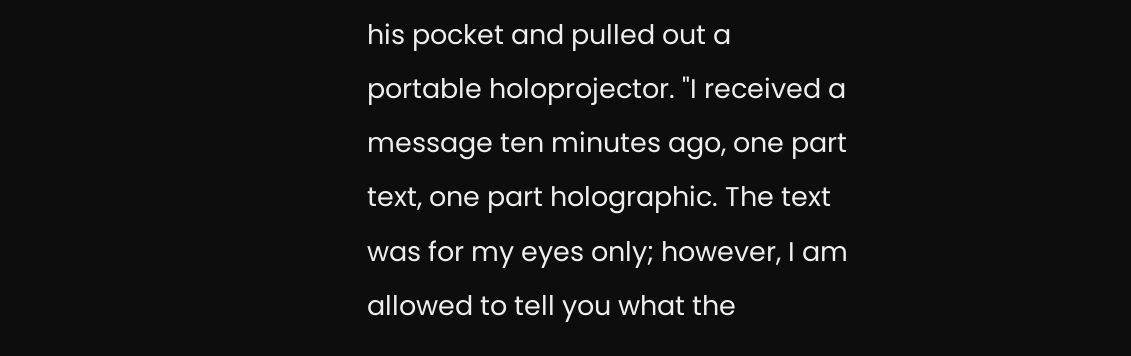his pocket and pulled out a portable holoprojector. "I received a message ten minutes ago, one part text, one part holographic. The text was for my eyes only; however, I am allowed to tell you what the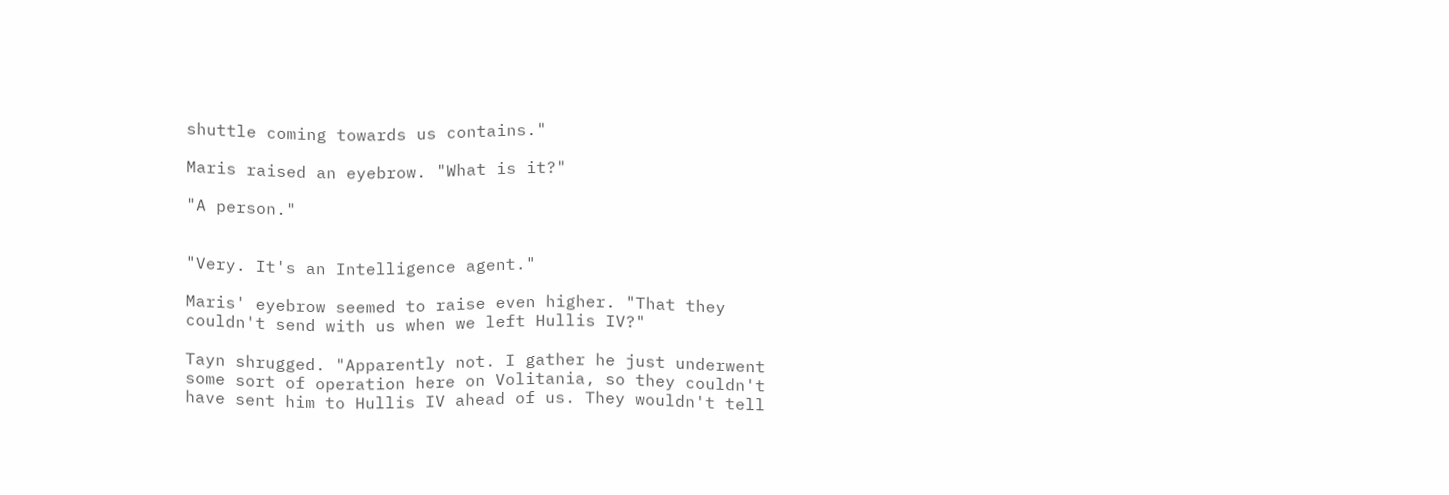shuttle coming towards us contains."

Maris raised an eyebrow. "What is it?"

"A person."


"Very. It's an Intelligence agent."

Maris' eyebrow seemed to raise even higher. "That they couldn't send with us when we left Hullis IV?"

Tayn shrugged. "Apparently not. I gather he just underwent some sort of operation here on Volitania, so they couldn't have sent him to Hullis IV ahead of us. They wouldn't tell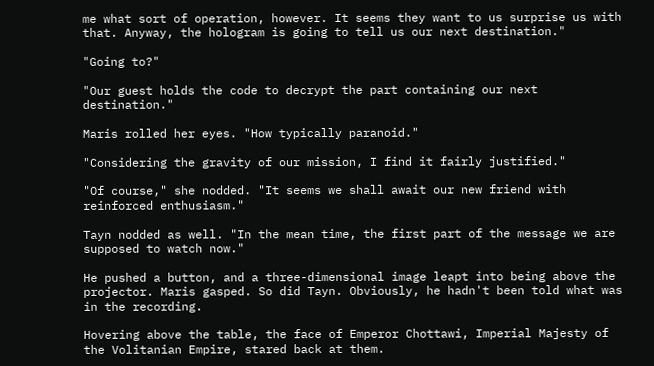me what sort of operation, however. It seems they want to us surprise us with that. Anyway, the hologram is going to tell us our next destination."

"Going to?"

"Our guest holds the code to decrypt the part containing our next destination."

Maris rolled her eyes. "How typically paranoid."

"Considering the gravity of our mission, I find it fairly justified."

"Of course," she nodded. "It seems we shall await our new friend with reinforced enthusiasm."

Tayn nodded as well. "In the mean time, the first part of the message we are supposed to watch now."

He pushed a button, and a three-dimensional image leapt into being above the projector. Maris gasped. So did Tayn. Obviously, he hadn't been told what was in the recording.

Hovering above the table, the face of Emperor Chottawi, Imperial Majesty of the Volitanian Empire, stared back at them.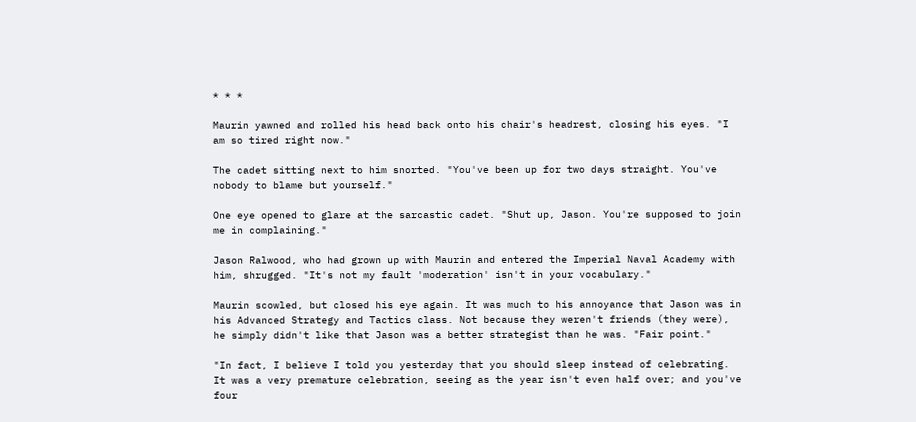* * *

Maurin yawned and rolled his head back onto his chair's headrest, closing his eyes. "I am so tired right now."

The cadet sitting next to him snorted. "You've been up for two days straight. You've nobody to blame but yourself."

One eye opened to glare at the sarcastic cadet. "Shut up, Jason. You're supposed to join me in complaining."

Jason Ralwood, who had grown up with Maurin and entered the Imperial Naval Academy with him, shrugged. "It's not my fault 'moderation' isn't in your vocabulary."

Maurin scowled, but closed his eye again. It was much to his annoyance that Jason was in his Advanced Strategy and Tactics class. Not because they weren't friends (they were), he simply didn't like that Jason was a better strategist than he was. "Fair point."

"In fact, I believe I told you yesterday that you should sleep instead of celebrating. It was a very premature celebration, seeing as the year isn't even half over; and you've four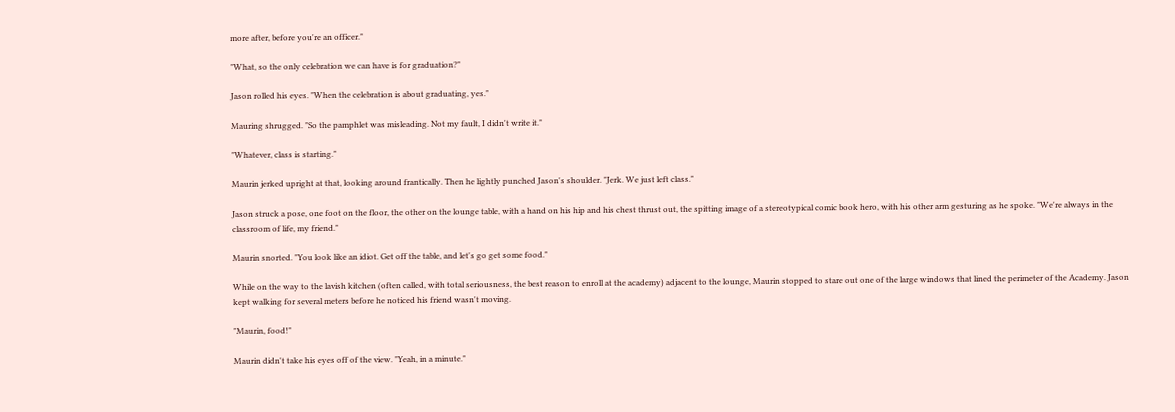more after, before you're an officer."

"What, so the only celebration we can have is for graduation?"

Jason rolled his eyes. "When the celebration is about graduating, yes."

Mauring shrugged. "So the pamphlet was misleading. Not my fault, I didn't write it."

"Whatever, class is starting."

Maurin jerked upright at that, looking around frantically. Then he lightly punched Jason's shoulder. "Jerk. We just left class."

Jason struck a pose, one foot on the floor, the other on the lounge table, with a hand on his hip and his chest thrust out, the spitting image of a stereotypical comic book hero, with his other arm gesturing as he spoke. "We're always in the classroom of life, my friend."

Maurin snorted. "You look like an idiot. Get off the table, and let's go get some food."

While on the way to the lavish kitchen (often called, with total seriousness, the best reason to enroll at the academy) adjacent to the lounge, Maurin stopped to stare out one of the large windows that lined the perimeter of the Academy. Jason kept walking for several meters before he noticed his friend wasn't moving.

"Maurin, food!"

Maurin didn't take his eyes off of the view. "Yeah, in a minute."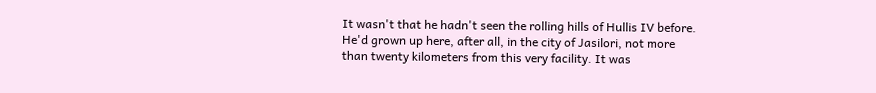It wasn't that he hadn't seen the rolling hills of Hullis IV before. He'd grown up here, after all, in the city of Jasilori, not more than twenty kilometers from this very facility. It was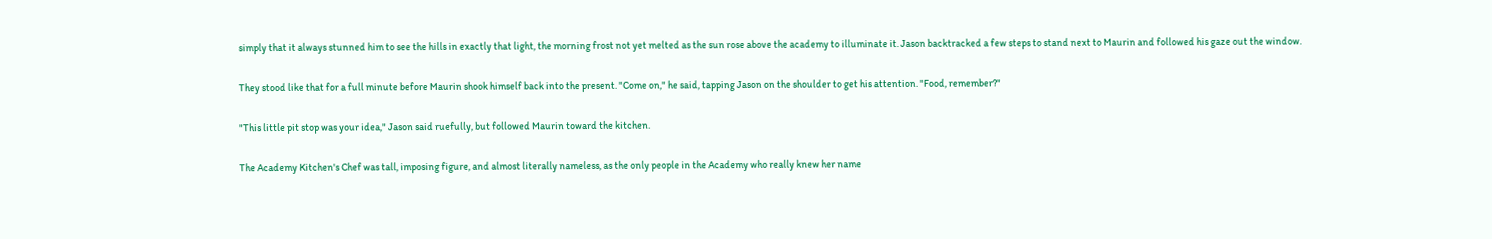simply that it always stunned him to see the hills in exactly that light, the morning frost not yet melted as the sun rose above the academy to illuminate it. Jason backtracked a few steps to stand next to Maurin and followed his gaze out the window.

They stood like that for a full minute before Maurin shook himself back into the present. "Come on," he said, tapping Jason on the shoulder to get his attention. "Food, remember?"

"This little pit stop was your idea," Jason said ruefully, but followed Maurin toward the kitchen.

The Academy Kitchen's Chef was tall, imposing figure, and almost literally nameless, as the only people in the Academy who really knew her name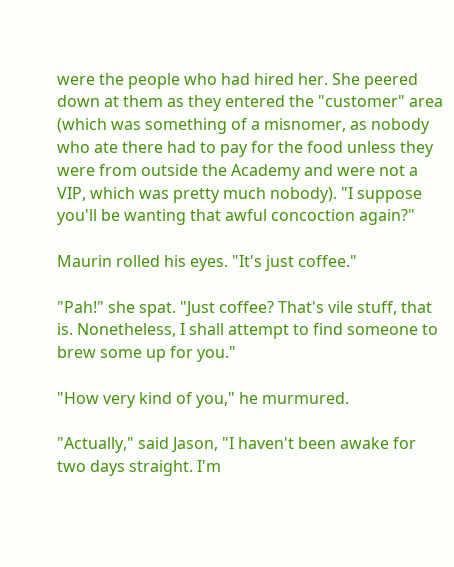were the people who had hired her. She peered down at them as they entered the "customer" area (which was something of a misnomer, as nobody who ate there had to pay for the food unless they were from outside the Academy and were not a VIP, which was pretty much nobody). "I suppose you'll be wanting that awful concoction again?"

Maurin rolled his eyes. "It's just coffee."

"Pah!" she spat. "Just coffee? That's vile stuff, that is. Nonetheless, I shall attempt to find someone to brew some up for you."

"How very kind of you," he murmured.

"Actually," said Jason, "I haven't been awake for two days straight. I'm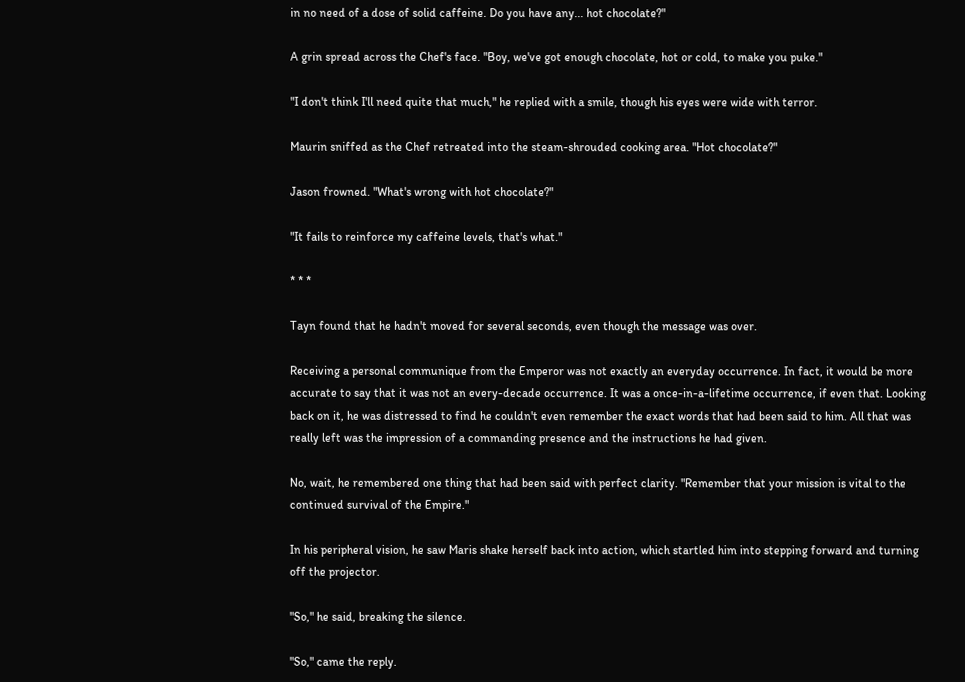in no need of a dose of solid caffeine. Do you have any... hot chocolate?"

A grin spread across the Chef's face. "Boy, we've got enough chocolate, hot or cold, to make you puke."

"I don't think I'll need quite that much," he replied with a smile, though his eyes were wide with terror.

Maurin sniffed as the Chef retreated into the steam-shrouded cooking area. "Hot chocolate?"

Jason frowned. "What's wrong with hot chocolate?"

"It fails to reinforce my caffeine levels, that's what."

* * *

Tayn found that he hadn't moved for several seconds, even though the message was over.

Receiving a personal communique from the Emperor was not exactly an everyday occurrence. In fact, it would be more accurate to say that it was not an every-decade occurrence. It was a once-in-a-lifetime occurrence, if even that. Looking back on it, he was distressed to find he couldn't even remember the exact words that had been said to him. All that was really left was the impression of a commanding presence and the instructions he had given.

No, wait, he remembered one thing that had been said with perfect clarity. "Remember that your mission is vital to the continued survival of the Empire."

In his peripheral vision, he saw Maris shake herself back into action, which startled him into stepping forward and turning off the projector.

"So," he said, breaking the silence.

"So," came the reply.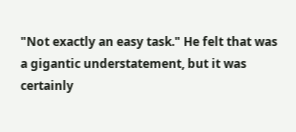"Not exactly an easy task." He felt that was a gigantic understatement, but it was certainly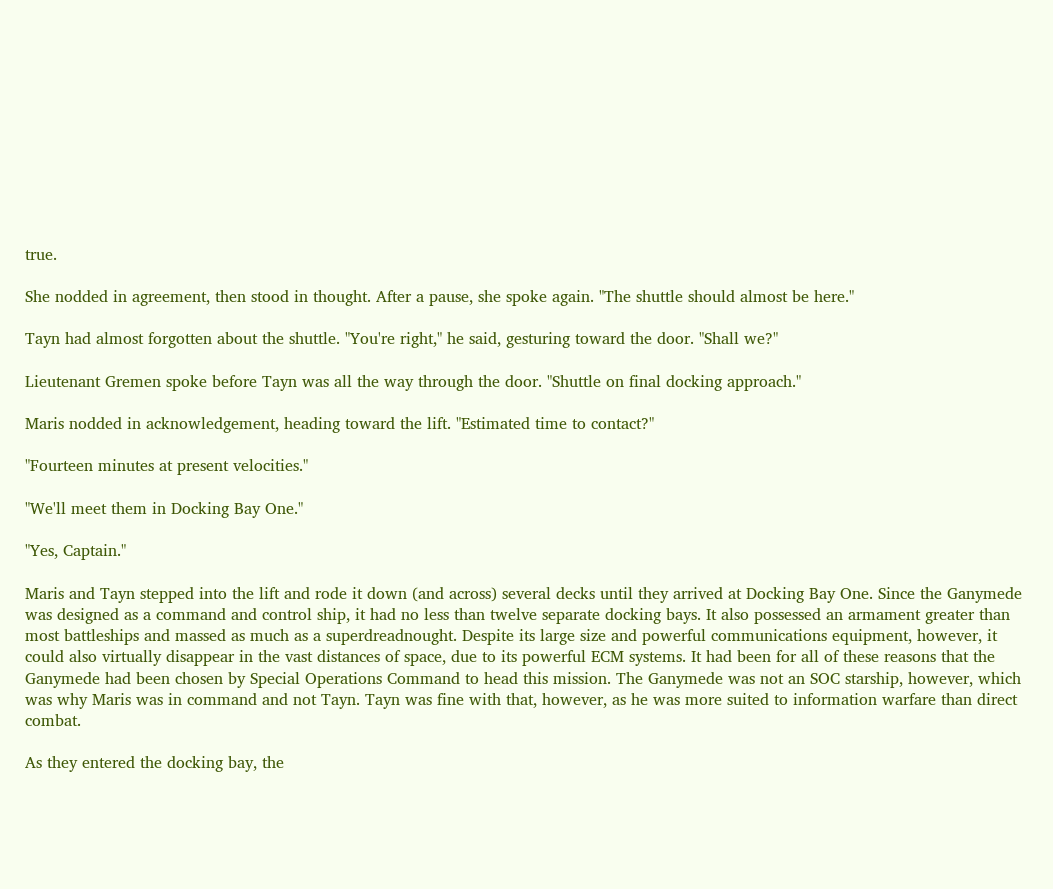true.

She nodded in agreement, then stood in thought. After a pause, she spoke again. "The shuttle should almost be here."

Tayn had almost forgotten about the shuttle. "You're right," he said, gesturing toward the door. "Shall we?"

Lieutenant Gremen spoke before Tayn was all the way through the door. "Shuttle on final docking approach."

Maris nodded in acknowledgement, heading toward the lift. "Estimated time to contact?"

"Fourteen minutes at present velocities."

"We'll meet them in Docking Bay One."

"Yes, Captain."

Maris and Tayn stepped into the lift and rode it down (and across) several decks until they arrived at Docking Bay One. Since the Ganymede was designed as a command and control ship, it had no less than twelve separate docking bays. It also possessed an armament greater than most battleships and massed as much as a superdreadnought. Despite its large size and powerful communications equipment, however, it could also virtually disappear in the vast distances of space, due to its powerful ECM systems. It had been for all of these reasons that the Ganymede had been chosen by Special Operations Command to head this mission. The Ganymede was not an SOC starship, however, which was why Maris was in command and not Tayn. Tayn was fine with that, however, as he was more suited to information warfare than direct combat.

As they entered the docking bay, the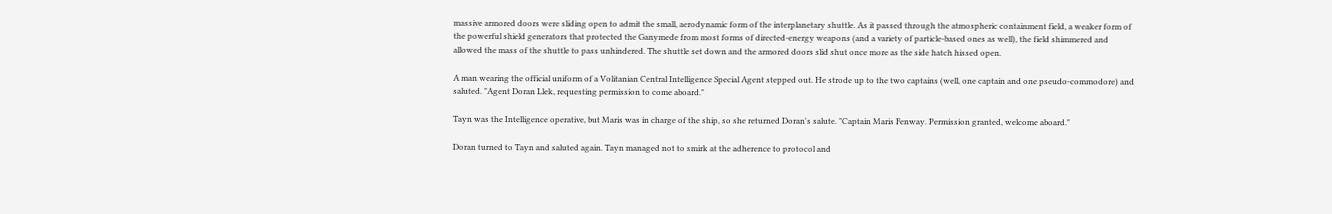massive armored doors were sliding open to admit the small, aerodynamic form of the interplanetary shuttle. As it passed through the atmospheric containment field, a weaker form of the powerful shield generators that protected the Ganymede from most forms of directed-energy weapons (and a variety of particle-based ones as well), the field shimmered and allowed the mass of the shuttle to pass unhindered. The shuttle set down and the armored doors slid shut once more as the side hatch hissed open.

A man wearing the official uniform of a Volitanian Central Intelligence Special Agent stepped out. He strode up to the two captains (well, one captain and one pseudo-commodore) and saluted. "Agent Doran Llek, requesting permission to come aboard."

Tayn was the Intelligence operative, but Maris was in charge of the ship, so she returned Doran's salute. "Captain Maris Fenway. Permission granted, welcome aboard."

Doran turned to Tayn and saluted again. Tayn managed not to smirk at the adherence to protocol and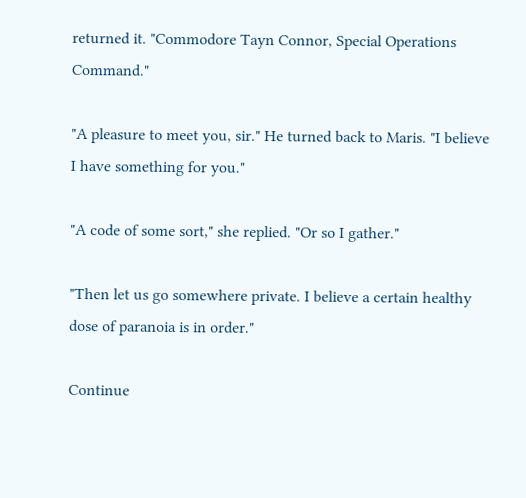returned it. "Commodore Tayn Connor, Special Operations Command."

"A pleasure to meet you, sir." He turned back to Maris. "I believe I have something for you."

"A code of some sort," she replied. "Or so I gather."

"Then let us go somewhere private. I believe a certain healthy dose of paranoia is in order."

Continue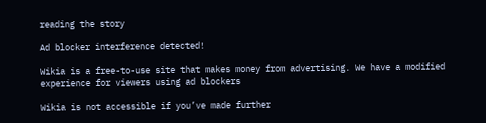reading the story

Ad blocker interference detected!

Wikia is a free-to-use site that makes money from advertising. We have a modified experience for viewers using ad blockers

Wikia is not accessible if you’ve made further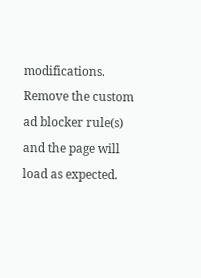modifications. Remove the custom ad blocker rule(s) and the page will load as expected.